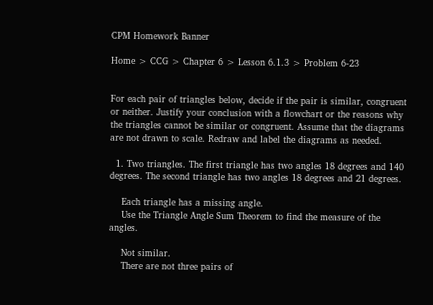CPM Homework Banner

Home > CCG > Chapter 6 > Lesson 6.1.3 > Problem 6-23


For each pair of triangles below, decide if the pair is similar, congruent or neither. Justify your conclusion with a flowchart or the reasons why the triangles cannot be similar or congruent. Assume that the diagrams are not drawn to scale. Redraw and label the diagrams as needed.

  1. Two triangles. The first triangle has two angles 18 degrees and 140 degrees. The second triangle has two angles 18 degrees and 21 degrees.

    Each triangle has a missing angle.
    Use the Triangle Angle Sum Theorem to find the measure of the angles.

    Not similar.
    There are not three pairs of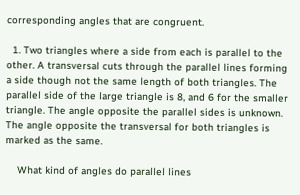corresponding angles that are congruent.

  1. Two triangles where a side from each is parallel to the other. A transversal cuts through the parallel lines forming a side though not the same length of both triangles. The parallel side of the large triangle is 8, and 6 for the smaller triangle. The angle opposite the parallel sides is unknown. The angle opposite the transversal for both triangles is marked as the same.

    What kind of angles do parallel lines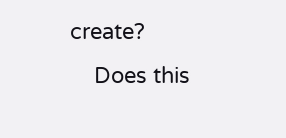create?
    Does this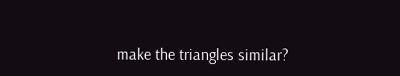make the triangles similar?